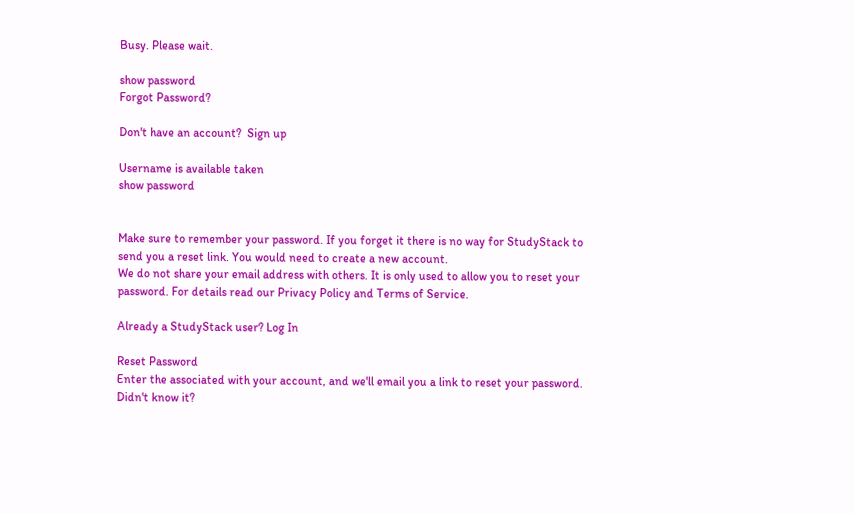Busy. Please wait.

show password
Forgot Password?

Don't have an account?  Sign up

Username is available taken
show password


Make sure to remember your password. If you forget it there is no way for StudyStack to send you a reset link. You would need to create a new account.
We do not share your email address with others. It is only used to allow you to reset your password. For details read our Privacy Policy and Terms of Service.

Already a StudyStack user? Log In

Reset Password
Enter the associated with your account, and we'll email you a link to reset your password.
Didn't know it?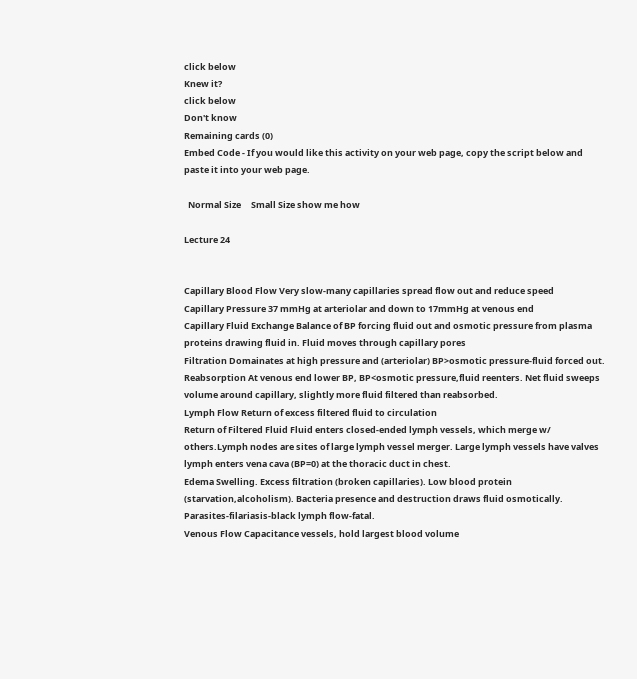click below
Knew it?
click below
Don't know
Remaining cards (0)
Embed Code - If you would like this activity on your web page, copy the script below and paste it into your web page.

  Normal Size     Small Size show me how

Lecture 24


Capillary Blood Flow Very slow-many capillaries spread flow out and reduce speed
Capillary Pressure 37 mmHg at arteriolar and down to 17mmHg at venous end
Capillary Fluid Exchange Balance of BP forcing fluid out and osmotic pressure from plasma proteins drawing fluid in. Fluid moves through capillary pores
Filtration Domainates at high pressure and (arteriolar) BP>osmotic pressure-fluid forced out.
Reabsorption At venous end lower BP, BP<osmotic pressure,fluid reenters. Net fluid sweeps volume around capillary, slightly more fluid filtered than reabsorbed.
Lymph Flow Return of excess filtered fluid to circulation
Return of Filtered Fluid Fluid enters closed-ended lymph vessels, which merge w/ others.Lymph nodes are sites of large lymph vessel merger. Large lymph vessels have valves lymph enters vena cava (BP=0) at the thoracic duct in chest.
Edema Swelling. Excess filtration (broken capillaries). Low blood protein (starvation,alcoholism). Bacteria presence and destruction draws fluid osmotically. Parasites-filariasis-black lymph flow-fatal.
Venous Flow Capacitance vessels, hold largest blood volume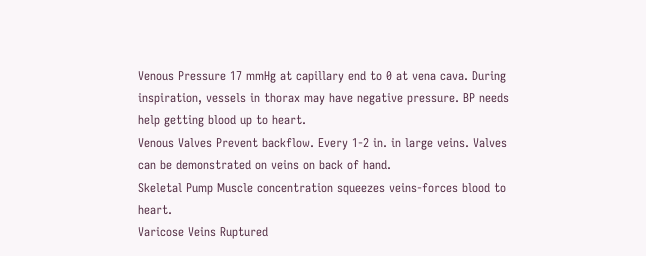Venous Pressure 17 mmHg at capillary end to 0 at vena cava. During inspiration, vessels in thorax may have negative pressure. BP needs help getting blood up to heart.
Venous Valves Prevent backflow. Every 1-2 in. in large veins. Valves can be demonstrated on veins on back of hand.
Skeletal Pump Muscle concentration squeezes veins-forces blood to heart.
Varicose Veins Ruptured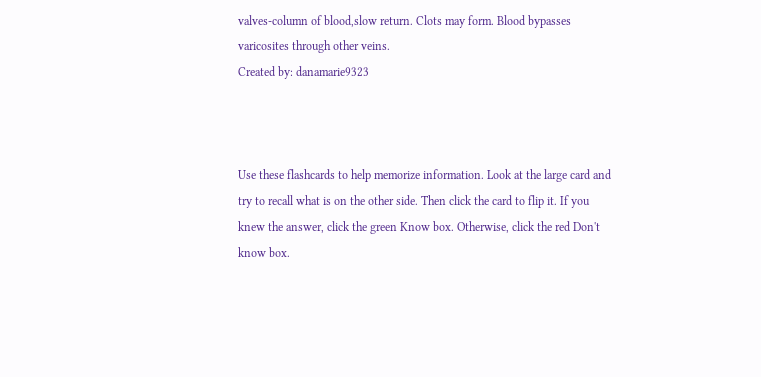valves-column of blood,slow return. Clots may form. Blood bypasses varicosites through other veins.
Created by: danamarie9323



Use these flashcards to help memorize information. Look at the large card and try to recall what is on the other side. Then click the card to flip it. If you knew the answer, click the green Know box. Otherwise, click the red Don't know box.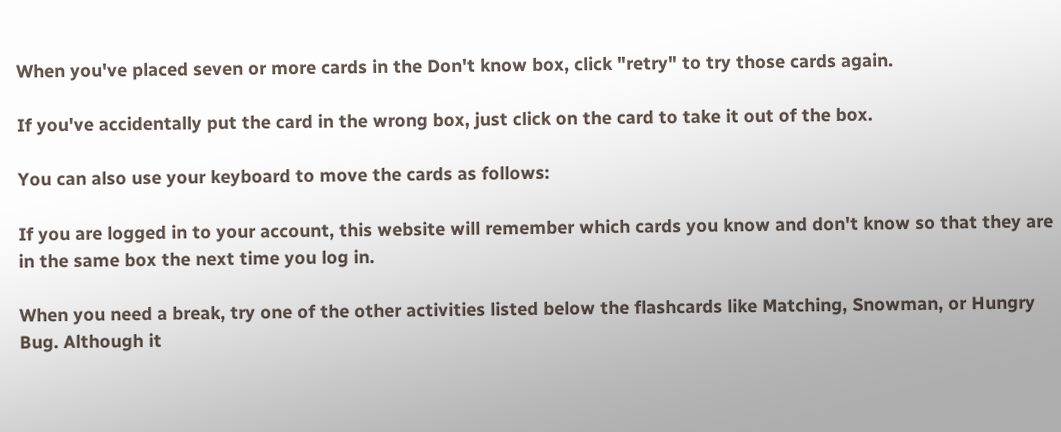When you've placed seven or more cards in the Don't know box, click "retry" to try those cards again.

If you've accidentally put the card in the wrong box, just click on the card to take it out of the box.

You can also use your keyboard to move the cards as follows:

If you are logged in to your account, this website will remember which cards you know and don't know so that they are in the same box the next time you log in.

When you need a break, try one of the other activities listed below the flashcards like Matching, Snowman, or Hungry Bug. Although it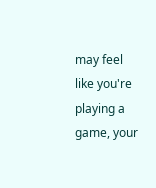may feel like you're playing a game, your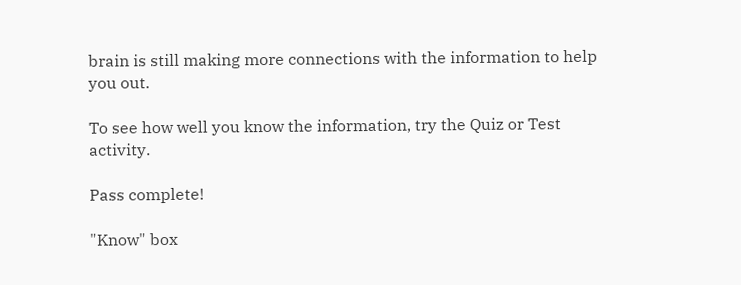brain is still making more connections with the information to help you out.

To see how well you know the information, try the Quiz or Test activity.

Pass complete!

"Know" box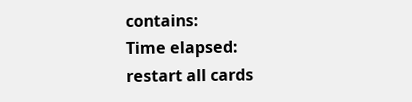contains:
Time elapsed:
restart all cards